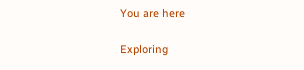You are here

Exploring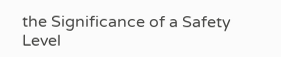the Significance of a Safety Level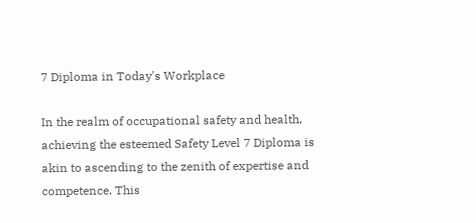7 Diploma in Today's Workplace

In the realm of occupational safety and health, achieving the esteemed Safety Level 7 Diploma is akin to ascending to the zenith of expertise and competence. This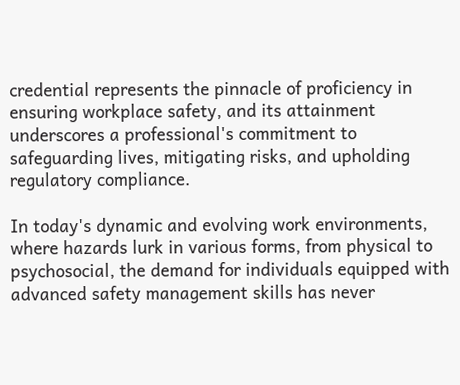credential represents the pinnacle of proficiency in ensuring workplace safety, and its attainment underscores a professional's commitment to safeguarding lives, mitigating risks, and upholding regulatory compliance.

In today's dynamic and evolving work environments, where hazards lurk in various forms, from physical to psychosocial, the demand for individuals equipped with advanced safety management skills has never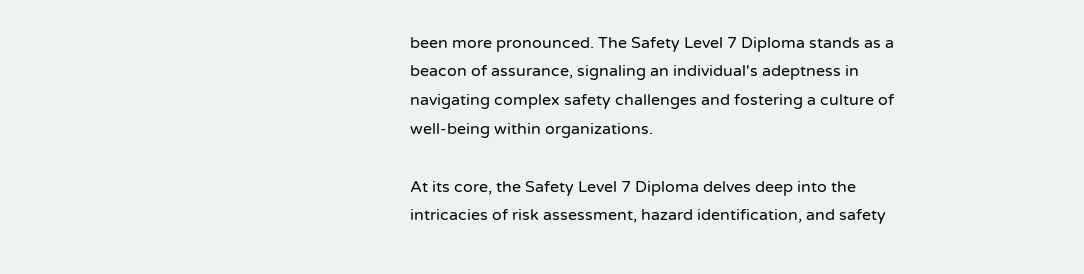been more pronounced. The Safety Level 7 Diploma stands as a beacon of assurance, signaling an individual's adeptness in navigating complex safety challenges and fostering a culture of well-being within organizations.

At its core, the Safety Level 7 Diploma delves deep into the intricacies of risk assessment, hazard identification, and safety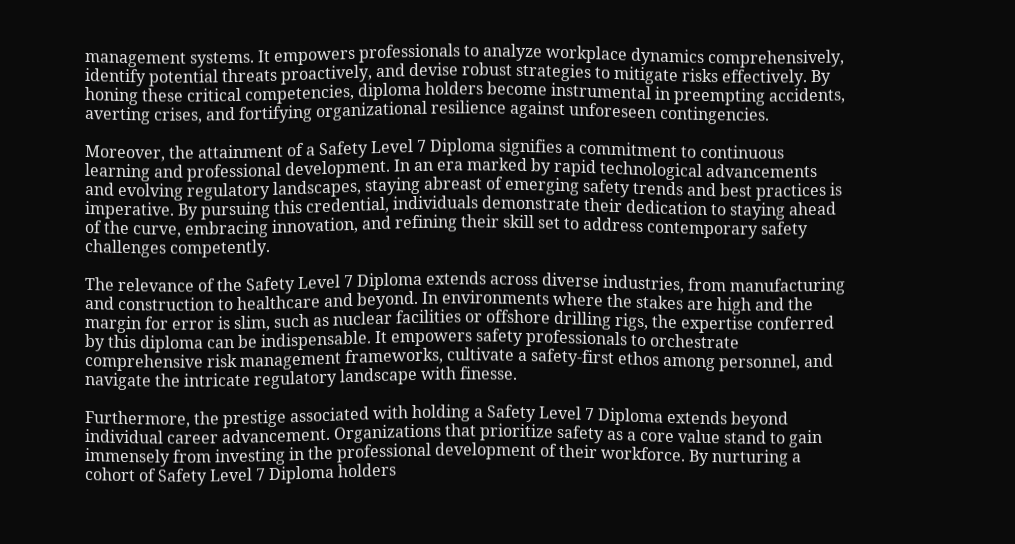management systems. It empowers professionals to analyze workplace dynamics comprehensively, identify potential threats proactively, and devise robust strategies to mitigate risks effectively. By honing these critical competencies, diploma holders become instrumental in preempting accidents, averting crises, and fortifying organizational resilience against unforeseen contingencies.

Moreover, the attainment of a Safety Level 7 Diploma signifies a commitment to continuous learning and professional development. In an era marked by rapid technological advancements and evolving regulatory landscapes, staying abreast of emerging safety trends and best practices is imperative. By pursuing this credential, individuals demonstrate their dedication to staying ahead of the curve, embracing innovation, and refining their skill set to address contemporary safety challenges competently.

The relevance of the Safety Level 7 Diploma extends across diverse industries, from manufacturing and construction to healthcare and beyond. In environments where the stakes are high and the margin for error is slim, such as nuclear facilities or offshore drilling rigs, the expertise conferred by this diploma can be indispensable. It empowers safety professionals to orchestrate comprehensive risk management frameworks, cultivate a safety-first ethos among personnel, and navigate the intricate regulatory landscape with finesse.

Furthermore, the prestige associated with holding a Safety Level 7 Diploma extends beyond individual career advancement. Organizations that prioritize safety as a core value stand to gain immensely from investing in the professional development of their workforce. By nurturing a cohort of Safety Level 7 Diploma holders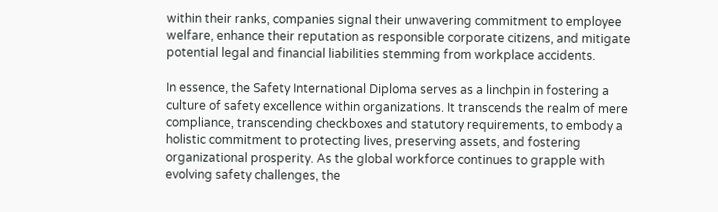within their ranks, companies signal their unwavering commitment to employee welfare, enhance their reputation as responsible corporate citizens, and mitigate potential legal and financial liabilities stemming from workplace accidents.

In essence, the Safety International Diploma serves as a linchpin in fostering a culture of safety excellence within organizations. It transcends the realm of mere compliance, transcending checkboxes and statutory requirements, to embody a holistic commitment to protecting lives, preserving assets, and fostering organizational prosperity. As the global workforce continues to grapple with evolving safety challenges, the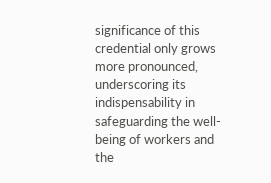significance of this credential only grows more pronounced, underscoring its indispensability in safeguarding the well-being of workers and the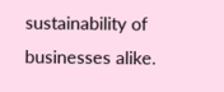sustainability of businesses alike.